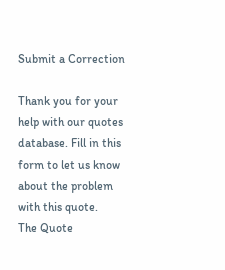Submit a Correction

Thank you for your help with our quotes database. Fill in this form to let us know about the problem with this quote.
The Quote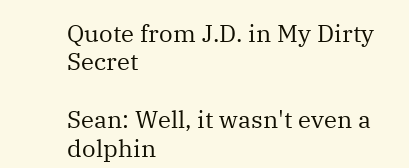Quote from J.D. in My Dirty Secret

Sean: Well, it wasn't even a dolphin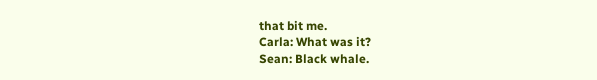that bit me.
Carla: What was it?
Sean: Black whale.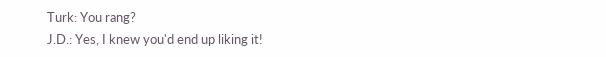Turk: You rang?
J.D.: Yes, I knew you'd end up liking it!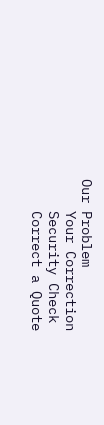Our Problem
    Your Correction
    Security Check
    Correct a Quote